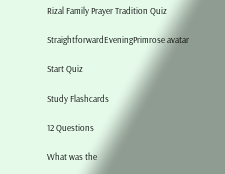Rizal Family Prayer Tradition Quiz

StraightforwardEveningPrimrose avatar

Start Quiz

Study Flashcards

12 Questions

What was the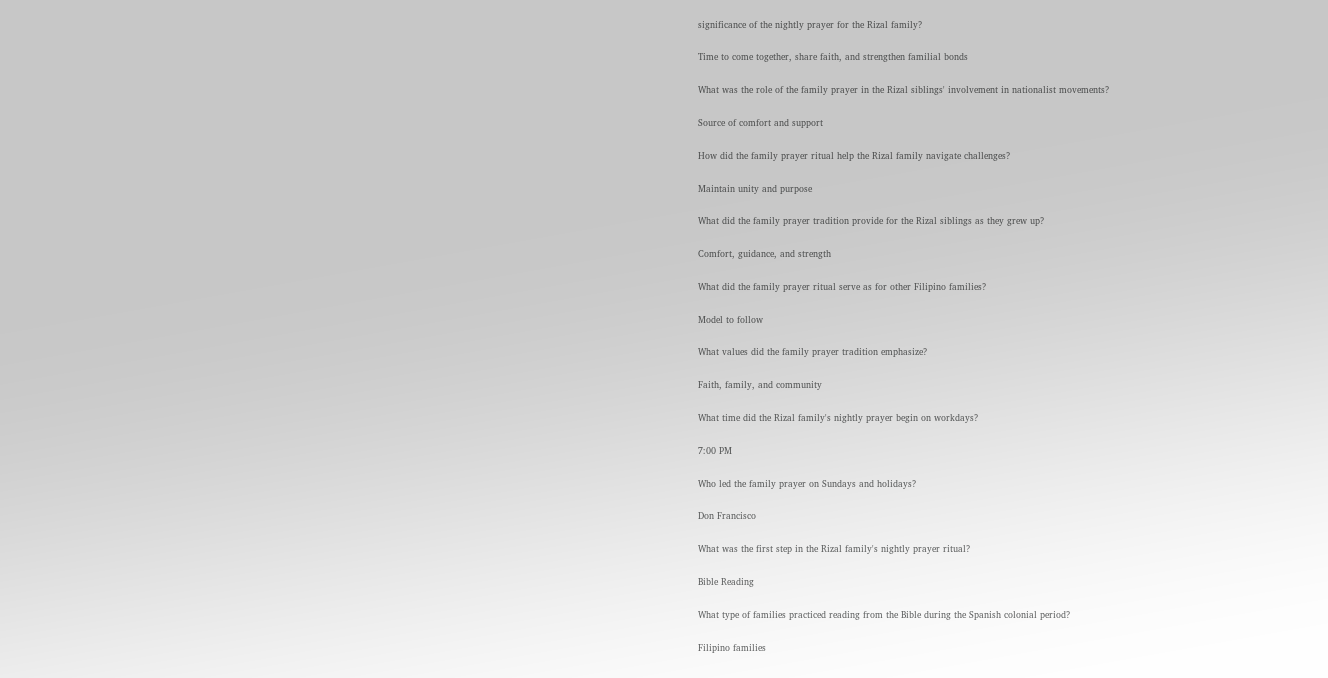significance of the nightly prayer for the Rizal family?

Time to come together, share faith, and strengthen familial bonds

What was the role of the family prayer in the Rizal siblings' involvement in nationalist movements?

Source of comfort and support

How did the family prayer ritual help the Rizal family navigate challenges?

Maintain unity and purpose

What did the family prayer tradition provide for the Rizal siblings as they grew up?

Comfort, guidance, and strength

What did the family prayer ritual serve as for other Filipino families?

Model to follow

What values did the family prayer tradition emphasize?

Faith, family, and community

What time did the Rizal family's nightly prayer begin on workdays?

7:00 PM

Who led the family prayer on Sundays and holidays?

Don Francisco

What was the first step in the Rizal family's nightly prayer ritual?

Bible Reading

What type of families practiced reading from the Bible during the Spanish colonial period?

Filipino families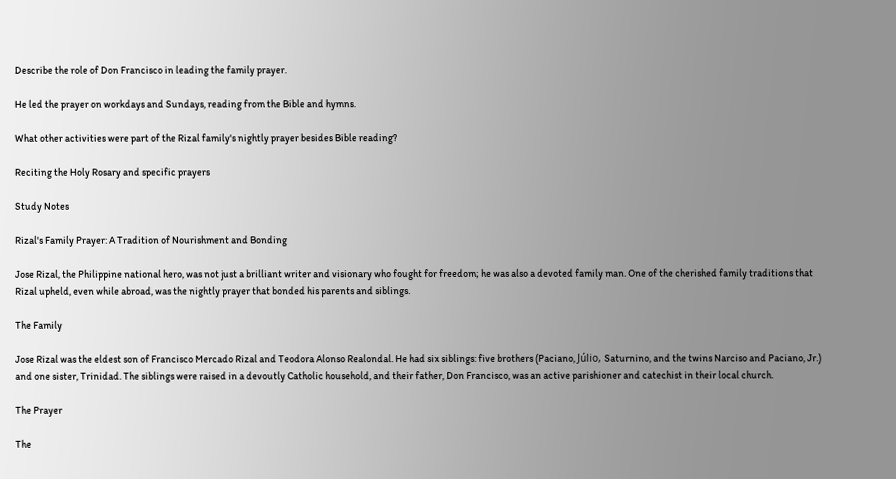Describe the role of Don Francisco in leading the family prayer.

He led the prayer on workdays and Sundays, reading from the Bible and hymns.

What other activities were part of the Rizal family's nightly prayer besides Bible reading?

Reciting the Holy Rosary and specific prayers

Study Notes

Rizal's Family Prayer: A Tradition of Nourishment and Bonding

Jose Rizal, the Philippine national hero, was not just a brilliant writer and visionary who fought for freedom; he was also a devoted family man. One of the cherished family traditions that Rizal upheld, even while abroad, was the nightly prayer that bonded his parents and siblings.

The Family

Jose Rizal was the eldest son of Francisco Mercado Rizal and Teodora Alonso Realondal. He had six siblings: five brothers (Paciano, Júlio, Saturnino, and the twins Narciso and Paciano, Jr.) and one sister, Trinidad. The siblings were raised in a devoutly Catholic household, and their father, Don Francisco, was an active parishioner and catechist in their local church.

The Prayer

The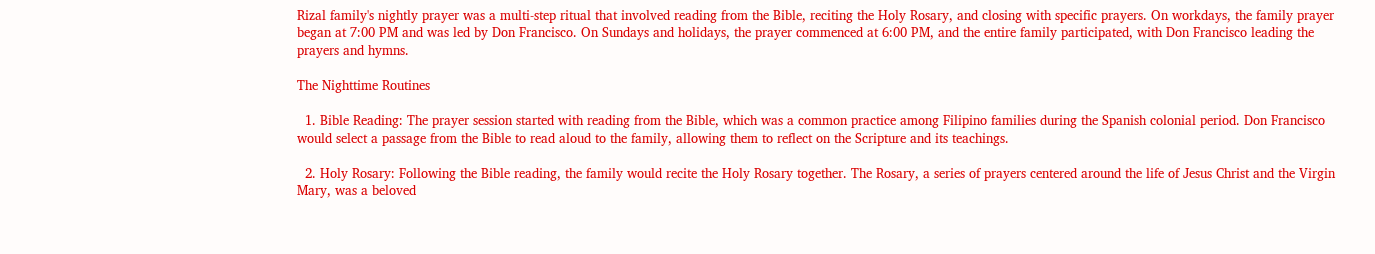Rizal family's nightly prayer was a multi-step ritual that involved reading from the Bible, reciting the Holy Rosary, and closing with specific prayers. On workdays, the family prayer began at 7:00 PM and was led by Don Francisco. On Sundays and holidays, the prayer commenced at 6:00 PM, and the entire family participated, with Don Francisco leading the prayers and hymns.

The Nighttime Routines

  1. Bible Reading: The prayer session started with reading from the Bible, which was a common practice among Filipino families during the Spanish colonial period. Don Francisco would select a passage from the Bible to read aloud to the family, allowing them to reflect on the Scripture and its teachings.

  2. Holy Rosary: Following the Bible reading, the family would recite the Holy Rosary together. The Rosary, a series of prayers centered around the life of Jesus Christ and the Virgin Mary, was a beloved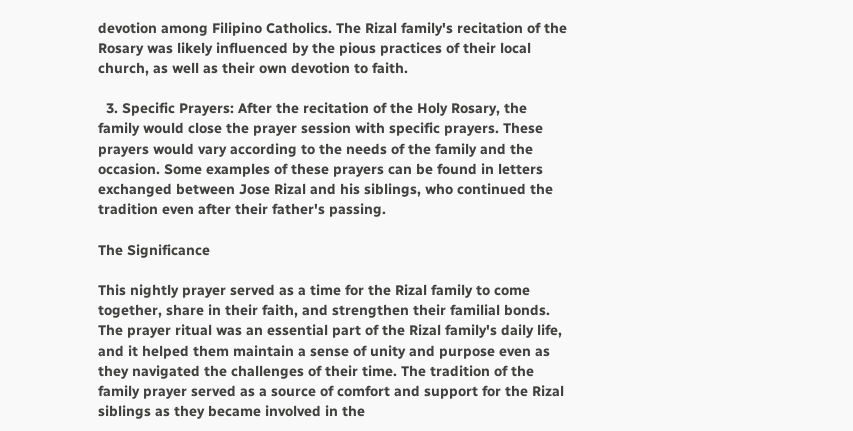devotion among Filipino Catholics. The Rizal family's recitation of the Rosary was likely influenced by the pious practices of their local church, as well as their own devotion to faith.

  3. Specific Prayers: After the recitation of the Holy Rosary, the family would close the prayer session with specific prayers. These prayers would vary according to the needs of the family and the occasion. Some examples of these prayers can be found in letters exchanged between Jose Rizal and his siblings, who continued the tradition even after their father's passing.

The Significance

This nightly prayer served as a time for the Rizal family to come together, share in their faith, and strengthen their familial bonds. The prayer ritual was an essential part of the Rizal family's daily life, and it helped them maintain a sense of unity and purpose even as they navigated the challenges of their time. The tradition of the family prayer served as a source of comfort and support for the Rizal siblings as they became involved in the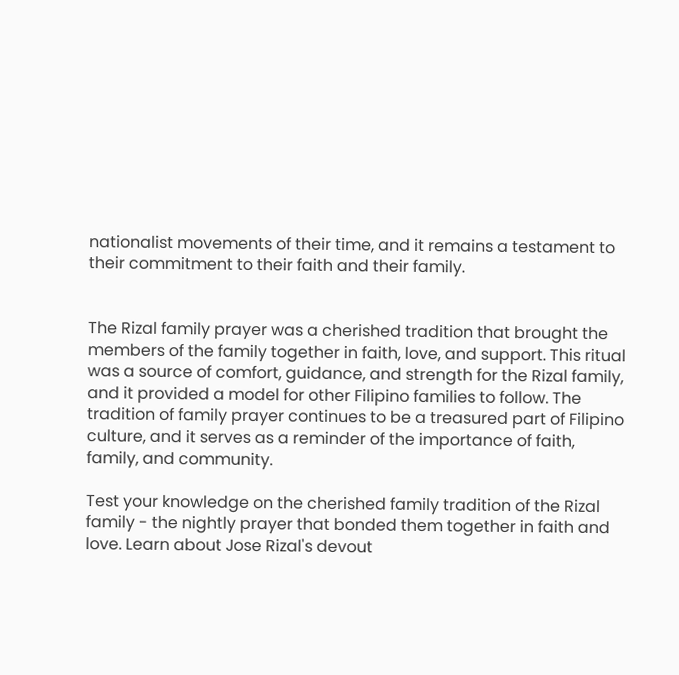nationalist movements of their time, and it remains a testament to their commitment to their faith and their family.


The Rizal family prayer was a cherished tradition that brought the members of the family together in faith, love, and support. This ritual was a source of comfort, guidance, and strength for the Rizal family, and it provided a model for other Filipino families to follow. The tradition of family prayer continues to be a treasured part of Filipino culture, and it serves as a reminder of the importance of faith, family, and community.

Test your knowledge on the cherished family tradition of the Rizal family - the nightly prayer that bonded them together in faith and love. Learn about Jose Rizal's devout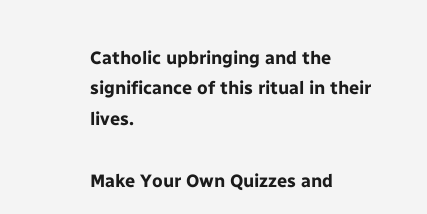Catholic upbringing and the significance of this ritual in their lives.

Make Your Own Quizzes and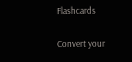Flashcards

Convert your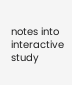notes into interactive study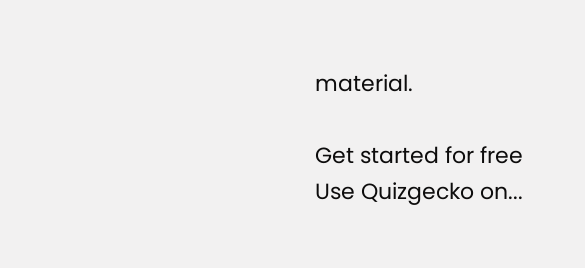material.

Get started for free
Use Quizgecko on...